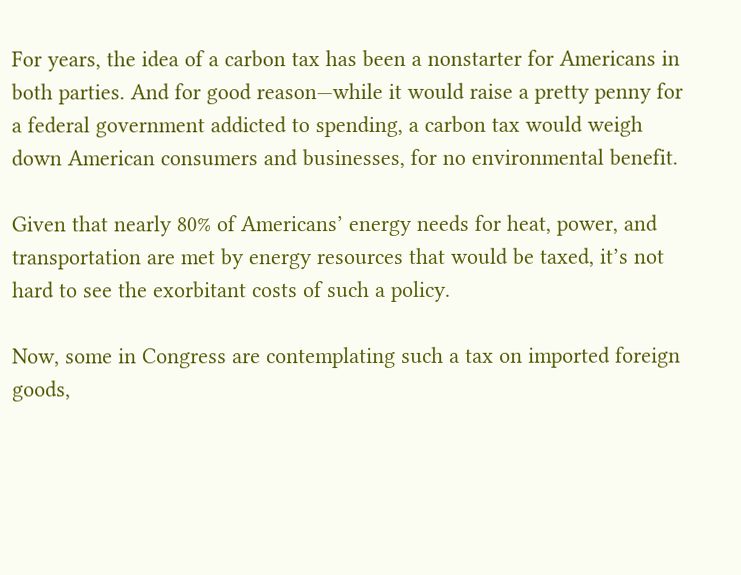For years, the idea of a carbon tax has been a nonstarter for Americans in both parties. And for good reason—while it would raise a pretty penny for a federal government addicted to spending, a carbon tax would weigh down American consumers and businesses, for no environmental benefit.

Given that nearly 80% of Americans’ energy needs for heat, power, and transportation are met by energy resources that would be taxed, it’s not hard to see the exorbitant costs of such a policy.

Now, some in Congress are contemplating such a tax on imported foreign goods,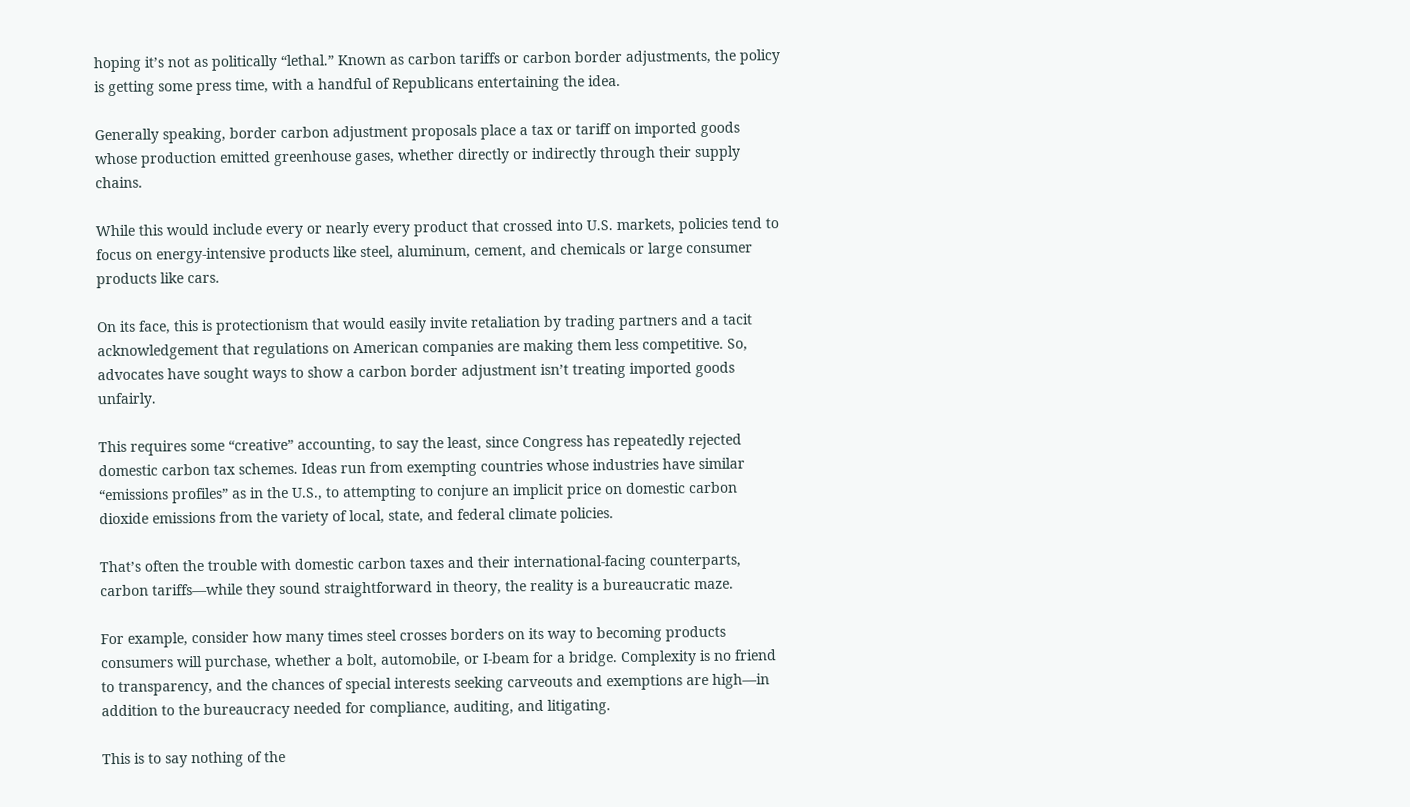hoping it’s not as politically “lethal.” Known as carbon tariffs or carbon border adjustments, the policy is getting some press time, with a handful of Republicans entertaining the idea.

Generally speaking, border carbon adjustment proposals place a tax or tariff on imported goods whose production emitted greenhouse gases, whether directly or indirectly through their supply chains.

While this would include every or nearly every product that crossed into U.S. markets, policies tend to focus on energy-intensive products like steel, aluminum, cement, and chemicals or large consumer products like cars.

On its face, this is protectionism that would easily invite retaliation by trading partners and a tacit acknowledgement that regulations on American companies are making them less competitive. So, advocates have sought ways to show a carbon border adjustment isn’t treating imported goods unfairly.

This requires some “creative” accounting, to say the least, since Congress has repeatedly rejected domestic carbon tax schemes. Ideas run from exempting countries whose industries have similar “emissions profiles” as in the U.S., to attempting to conjure an implicit price on domestic carbon dioxide emissions from the variety of local, state, and federal climate policies.

That’s often the trouble with domestic carbon taxes and their international-facing counterparts, carbon tariffs—while they sound straightforward in theory, the reality is a bureaucratic maze.

For example, consider how many times steel crosses borders on its way to becoming products consumers will purchase, whether a bolt, automobile, or I-beam for a bridge. Complexity is no friend to transparency, and the chances of special interests seeking carveouts and exemptions are high—in addition to the bureaucracy needed for compliance, auditing, and litigating.

This is to say nothing of the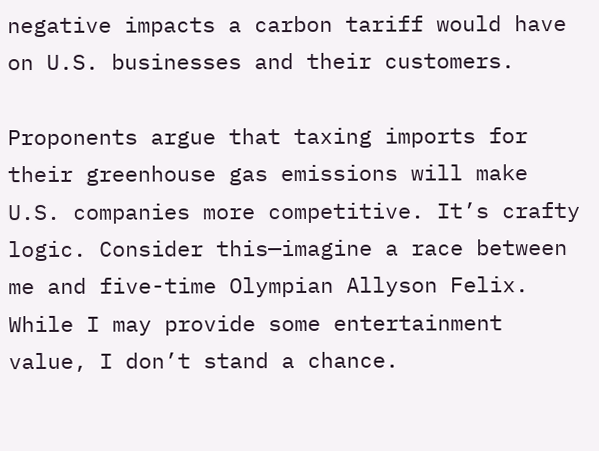negative impacts a carbon tariff would have on U.S. businesses and their customers.

Proponents argue that taxing imports for their greenhouse gas emissions will make U.S. companies more competitive. It’s crafty logic. Consider this—imagine a race between me and five-time Olympian Allyson Felix. While I may provide some entertainment value, I don’t stand a chance.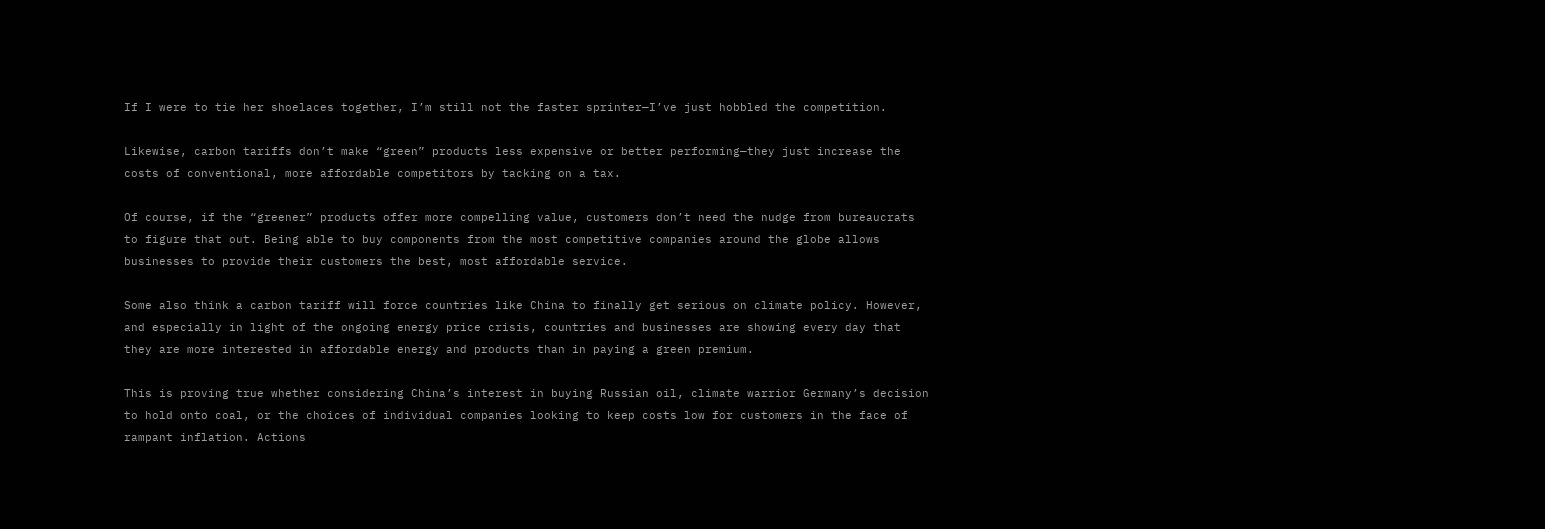If I were to tie her shoelaces together, I’m still not the faster sprinter—I’ve just hobbled the competition.

Likewise, carbon tariffs don’t make “green” products less expensive or better performing—they just increase the costs of conventional, more affordable competitors by tacking on a tax.

Of course, if the “greener” products offer more compelling value, customers don’t need the nudge from bureaucrats to figure that out. Being able to buy components from the most competitive companies around the globe allows businesses to provide their customers the best, most affordable service.

Some also think a carbon tariff will force countries like China to finally get serious on climate policy. However, and especially in light of the ongoing energy price crisis, countries and businesses are showing every day that they are more interested in affordable energy and products than in paying a green premium.

This is proving true whether considering China’s interest in buying Russian oil, climate warrior Germany’s decision to hold onto coal, or the choices of individual companies looking to keep costs low for customers in the face of rampant inflation. Actions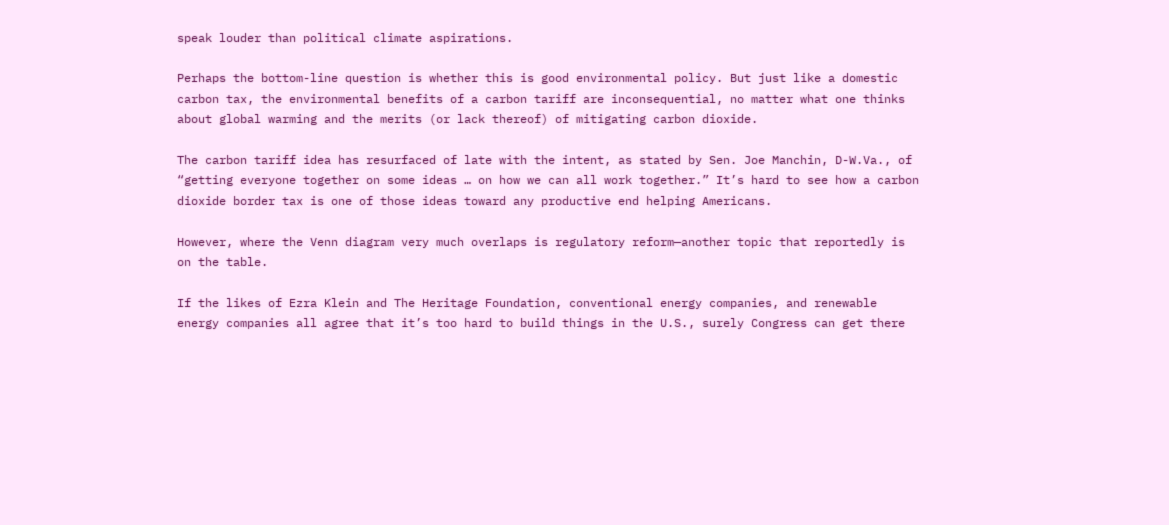speak louder than political climate aspirations.

Perhaps the bottom-line question is whether this is good environmental policy. But just like a domestic carbon tax, the environmental benefits of a carbon tariff are inconsequential, no matter what one thinks about global warming and the merits (or lack thereof) of mitigating carbon dioxide.

The carbon tariff idea has resurfaced of late with the intent, as stated by Sen. Joe Manchin, D-W.Va., of “getting everyone together on some ideas … on how we can all work together.” It’s hard to see how a carbon dioxide border tax is one of those ideas toward any productive end helping Americans.

However, where the Venn diagram very much overlaps is regulatory reform—another topic that reportedly is on the table.

If the likes of Ezra Klein and The Heritage Foundation, conventional energy companies, and renewable energy companies all agree that it’s too hard to build things in the U.S., surely Congress can get there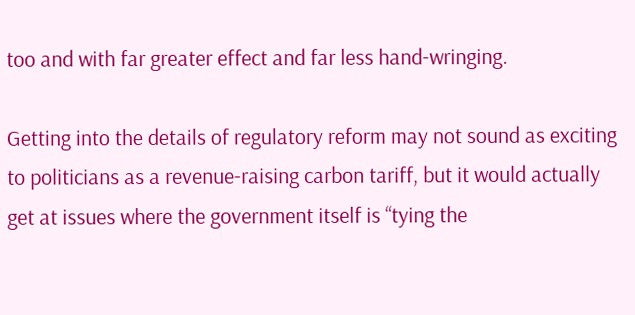too and with far greater effect and far less hand-wringing.

Getting into the details of regulatory reform may not sound as exciting to politicians as a revenue-raising carbon tariff, but it would actually get at issues where the government itself is “tying the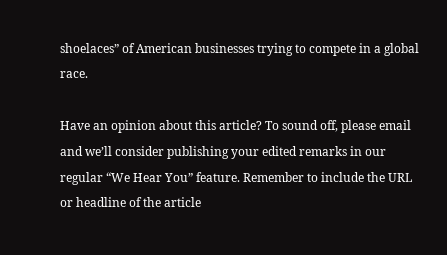shoelaces” of American businesses trying to compete in a global race.

Have an opinion about this article? To sound off, please email and we’ll consider publishing your edited remarks in our regular “We Hear You” feature. Remember to include the URL or headline of the article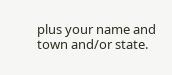plus your name and town and/or state.